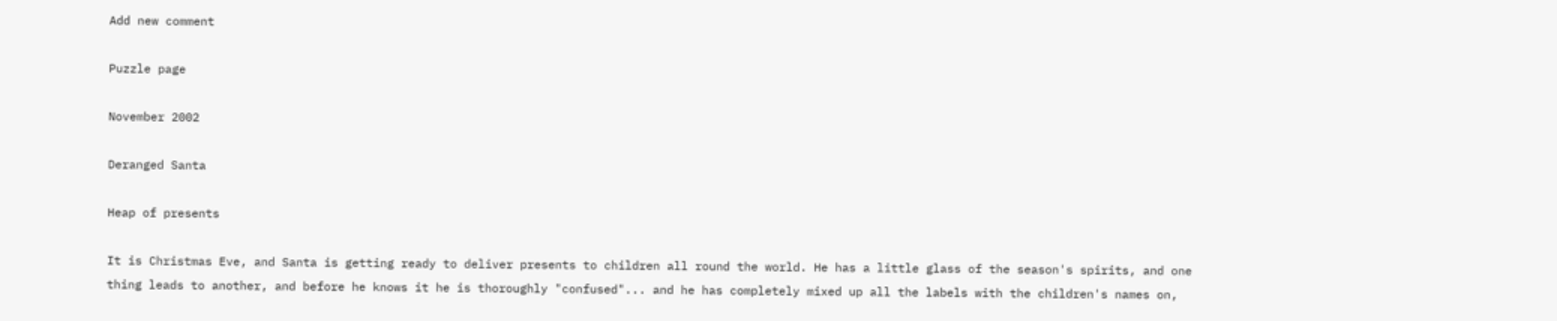Add new comment

Puzzle page

November 2002

Deranged Santa

Heap of presents

It is Christmas Eve, and Santa is getting ready to deliver presents to children all round the world. He has a little glass of the season's spirits, and one thing leads to another, and before he knows it he is thoroughly "confused"... and he has completely mixed up all the labels with the children's names on,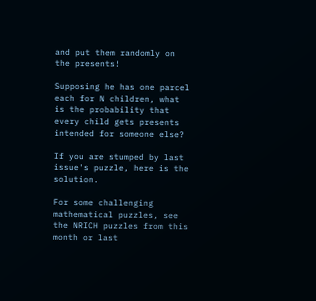and put them randomly on the presents!

Supposing he has one parcel each for N children, what is the probability that every child gets presents intended for someone else?

If you are stumped by last issue's puzzle, here is the solution.

For some challenging mathematical puzzles, see the NRICH puzzles from this month or last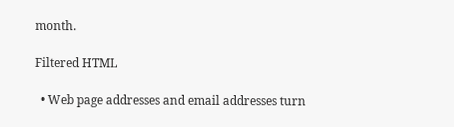month.

Filtered HTML

  • Web page addresses and email addresses turn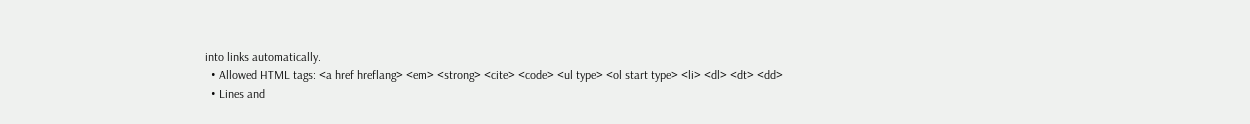into links automatically.
  • Allowed HTML tags: <a href hreflang> <em> <strong> <cite> <code> <ul type> <ol start type> <li> <dl> <dt> <dd>
  • Lines and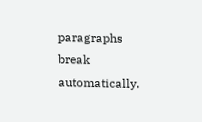paragraphs break automatically.